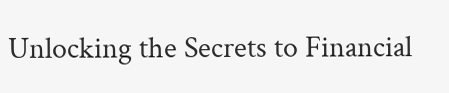Unlocking the Secrets to Financial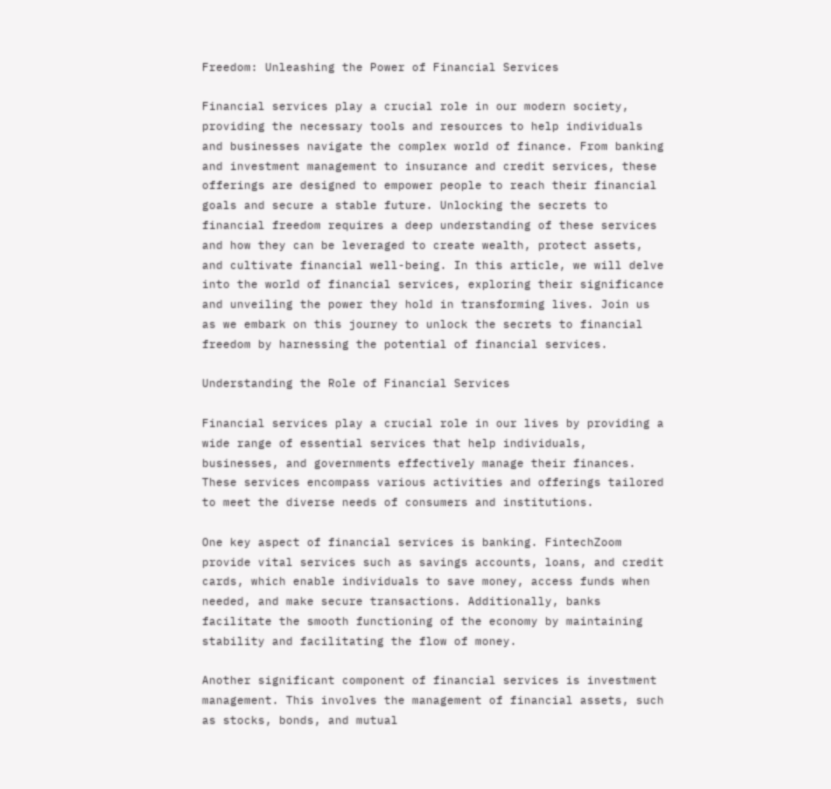Freedom: Unleashing the Power of Financial Services

Financial services play a crucial role in our modern society, providing the necessary tools and resources to help individuals and businesses navigate the complex world of finance. From banking and investment management to insurance and credit services, these offerings are designed to empower people to reach their financial goals and secure a stable future. Unlocking the secrets to financial freedom requires a deep understanding of these services and how they can be leveraged to create wealth, protect assets, and cultivate financial well-being. In this article, we will delve into the world of financial services, exploring their significance and unveiling the power they hold in transforming lives. Join us as we embark on this journey to unlock the secrets to financial freedom by harnessing the potential of financial services.

Understanding the Role of Financial Services

Financial services play a crucial role in our lives by providing a wide range of essential services that help individuals, businesses, and governments effectively manage their finances. These services encompass various activities and offerings tailored to meet the diverse needs of consumers and institutions.

One key aspect of financial services is banking. FintechZoom provide vital services such as savings accounts, loans, and credit cards, which enable individuals to save money, access funds when needed, and make secure transactions. Additionally, banks facilitate the smooth functioning of the economy by maintaining stability and facilitating the flow of money.

Another significant component of financial services is investment management. This involves the management of financial assets, such as stocks, bonds, and mutual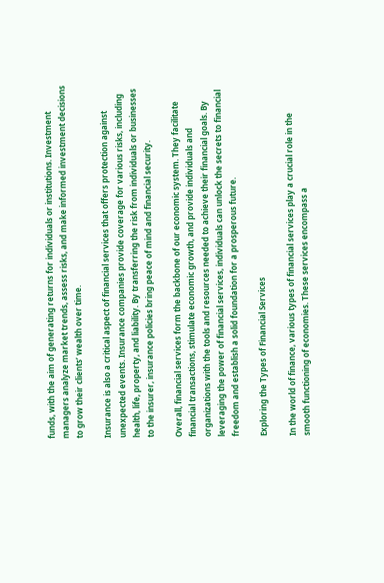funds, with the aim of generating returns for individuals or institutions. Investment managers analyze market trends, assess risks, and make informed investment decisions to grow their clients’ wealth over time.

Insurance is also a critical aspect of financial services that offers protection against unexpected events. Insurance companies provide coverage for various risks, including health, life, property, and liability. By transferring the risk from individuals or businesses to the insurer, insurance policies bring peace of mind and financial security.

Overall, financial services form the backbone of our economic system. They facilitate financial transactions, stimulate economic growth, and provide individuals and organizations with the tools and resources needed to achieve their financial goals. By leveraging the power of financial services, individuals can unlock the secrets to financial freedom and establish a solid foundation for a prosperous future.

Exploring the Types of Financial Services

In the world of finance, various types of financial services play a crucial role in the smooth functioning of economies. These services encompass a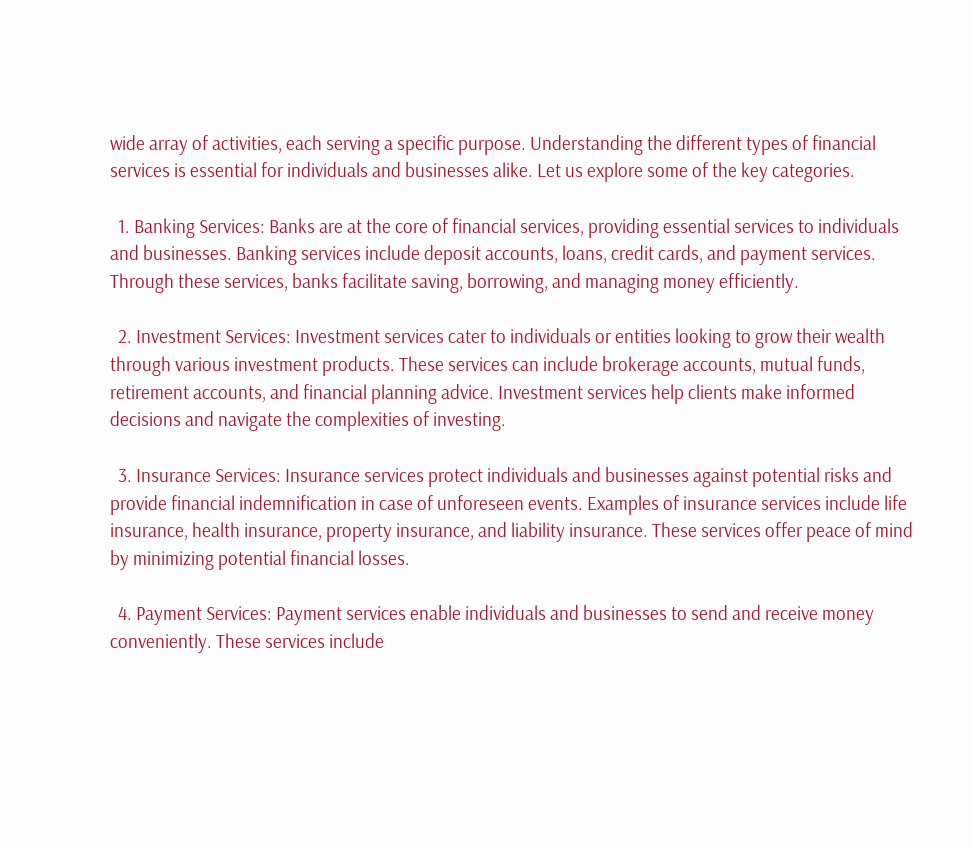wide array of activities, each serving a specific purpose. Understanding the different types of financial services is essential for individuals and businesses alike. Let us explore some of the key categories.

  1. Banking Services: Banks are at the core of financial services, providing essential services to individuals and businesses. Banking services include deposit accounts, loans, credit cards, and payment services. Through these services, banks facilitate saving, borrowing, and managing money efficiently.

  2. Investment Services: Investment services cater to individuals or entities looking to grow their wealth through various investment products. These services can include brokerage accounts, mutual funds, retirement accounts, and financial planning advice. Investment services help clients make informed decisions and navigate the complexities of investing.

  3. Insurance Services: Insurance services protect individuals and businesses against potential risks and provide financial indemnification in case of unforeseen events. Examples of insurance services include life insurance, health insurance, property insurance, and liability insurance. These services offer peace of mind by minimizing potential financial losses.

  4. Payment Services: Payment services enable individuals and businesses to send and receive money conveniently. These services include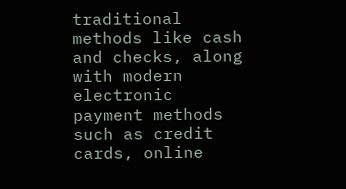traditional methods like cash and checks, along with modern electronic payment methods such as credit cards, online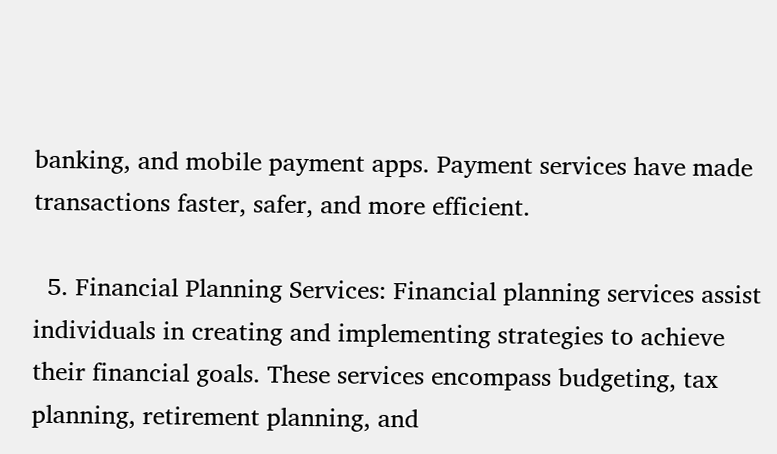banking, and mobile payment apps. Payment services have made transactions faster, safer, and more efficient.

  5. Financial Planning Services: Financial planning services assist individuals in creating and implementing strategies to achieve their financial goals. These services encompass budgeting, tax planning, retirement planning, and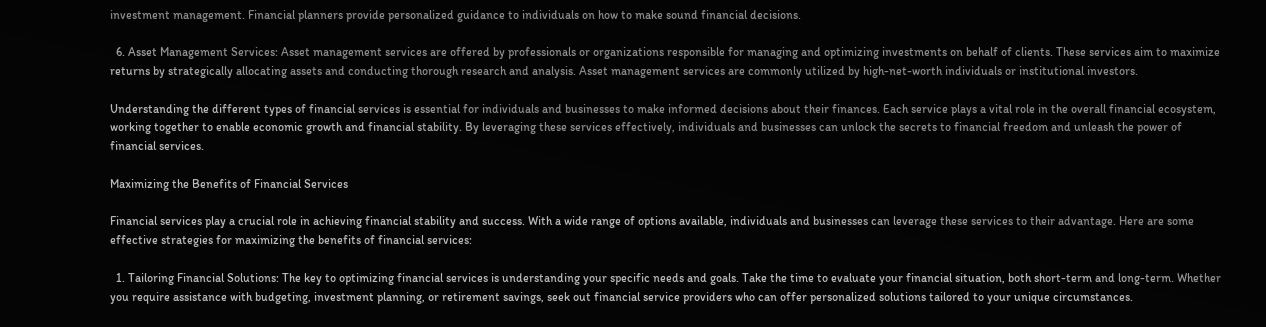investment management. Financial planners provide personalized guidance to individuals on how to make sound financial decisions.

  6. Asset Management Services: Asset management services are offered by professionals or organizations responsible for managing and optimizing investments on behalf of clients. These services aim to maximize returns by strategically allocating assets and conducting thorough research and analysis. Asset management services are commonly utilized by high-net-worth individuals or institutional investors.

Understanding the different types of financial services is essential for individuals and businesses to make informed decisions about their finances. Each service plays a vital role in the overall financial ecosystem, working together to enable economic growth and financial stability. By leveraging these services effectively, individuals and businesses can unlock the secrets to financial freedom and unleash the power of financial services.

Maximizing the Benefits of Financial Services

Financial services play a crucial role in achieving financial stability and success. With a wide range of options available, individuals and businesses can leverage these services to their advantage. Here are some effective strategies for maximizing the benefits of financial services:

  1. Tailoring Financial Solutions: The key to optimizing financial services is understanding your specific needs and goals. Take the time to evaluate your financial situation, both short-term and long-term. Whether you require assistance with budgeting, investment planning, or retirement savings, seek out financial service providers who can offer personalized solutions tailored to your unique circumstances.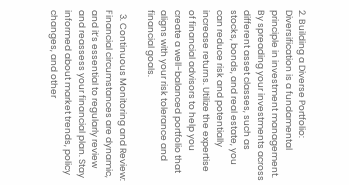2. Building a Diverse Portfolio: Diversification is a fundamental principle in investment management. By spreading your investments across different asset classes, such as stocks, bonds, and real estate, you can reduce risk and potentially increase returns. Utilize the expertise of financial advisors to help you create a well-balanced portfolio that aligns with your risk tolerance and financial goals.

  3. Continuous Monitoring and Review: Financial circumstances are dynamic, and it’s essential to regularly review and reassess your financial plan. Stay informed about market trends, policy changes, and other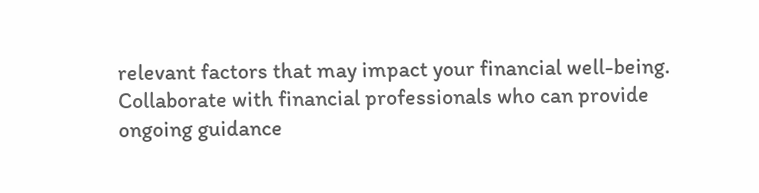relevant factors that may impact your financial well-being. Collaborate with financial professionals who can provide ongoing guidance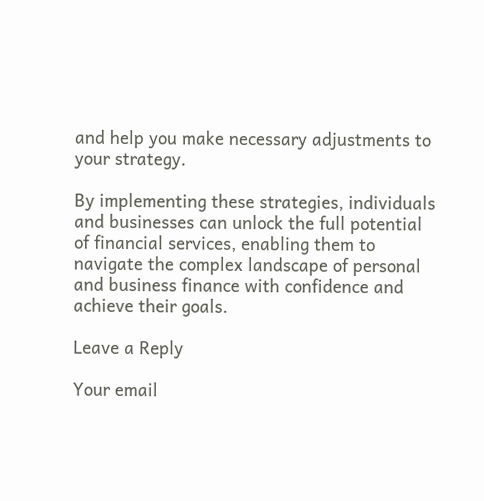and help you make necessary adjustments to your strategy.

By implementing these strategies, individuals and businesses can unlock the full potential of financial services, enabling them to navigate the complex landscape of personal and business finance with confidence and achieve their goals.

Leave a Reply

Your email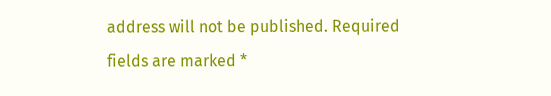address will not be published. Required fields are marked *